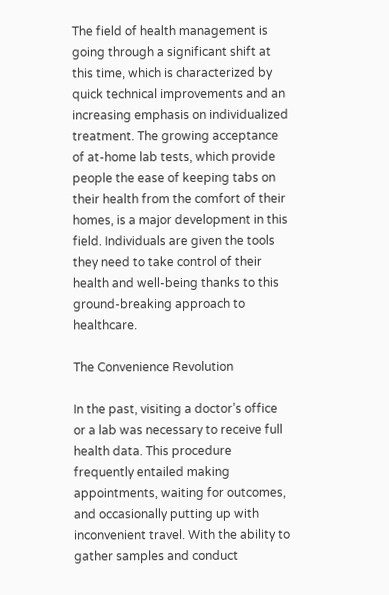The field of health management is going through a significant shift at this time, which is characterized by quick technical improvements and an increasing emphasis on individualized treatment. The growing acceptance of at-home lab tests, which provide people the ease of keeping tabs on their health from the comfort of their homes, is a major development in this field. Individuals are given the tools they need to take control of their health and well-being thanks to this ground-breaking approach to healthcare.

The Convenience Revolution

In the past, visiting a doctor’s office or a lab was necessary to receive full health data. This procedure frequently entailed making appointments, waiting for outcomes, and occasionally putting up with inconvenient travel. With the ability to gather samples and conduct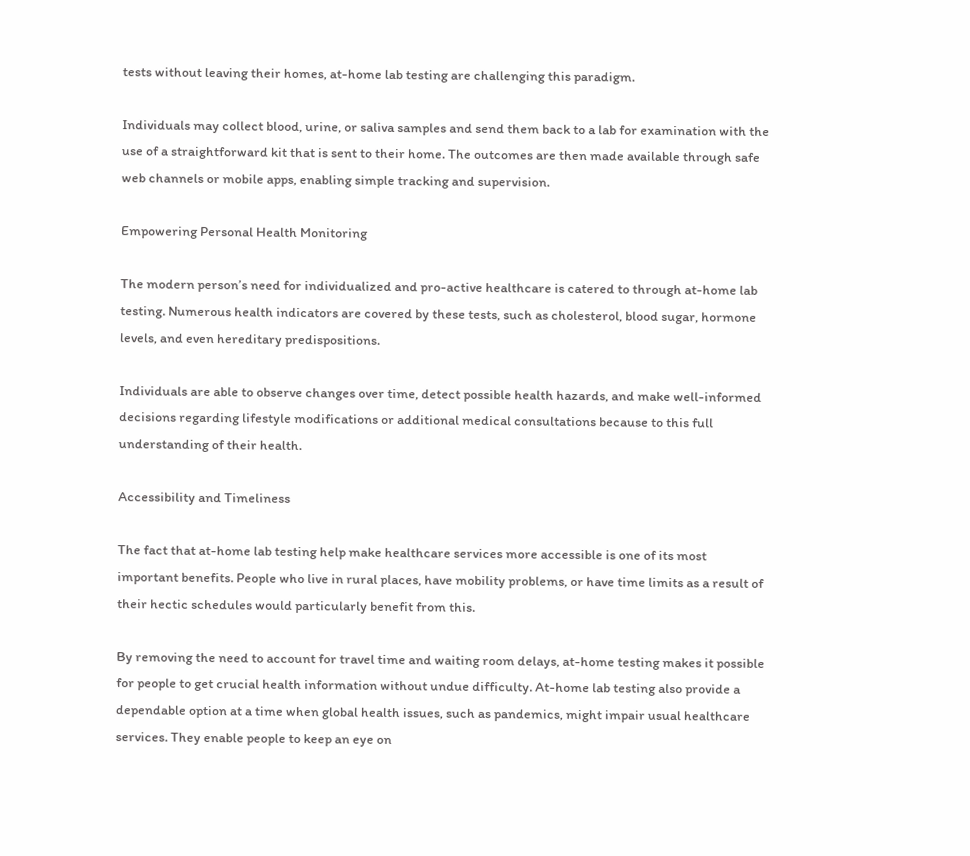tests without leaving their homes, at-home lab testing are challenging this paradigm.

Individuals may collect blood, urine, or saliva samples and send them back to a lab for examination with the use of a straightforward kit that is sent to their home. The outcomes are then made available through safe web channels or mobile apps, enabling simple tracking and supervision.

Empowering Personal Health Monitoring

The modern person’s need for individualized and pro-active healthcare is catered to through at-home lab testing. Numerous health indicators are covered by these tests, such as cholesterol, blood sugar, hormone levels, and even hereditary predispositions.

Individuals are able to observe changes over time, detect possible health hazards, and make well-informed decisions regarding lifestyle modifications or additional medical consultations because to this full understanding of their health.

Accessibility and Timeliness

The fact that at-home lab testing help make healthcare services more accessible is one of its most important benefits. People who live in rural places, have mobility problems, or have time limits as a result of their hectic schedules would particularly benefit from this.

By removing the need to account for travel time and waiting room delays, at-home testing makes it possible for people to get crucial health information without undue difficulty. At-home lab testing also provide a dependable option at a time when global health issues, such as pandemics, might impair usual healthcare services. They enable people to keep an eye on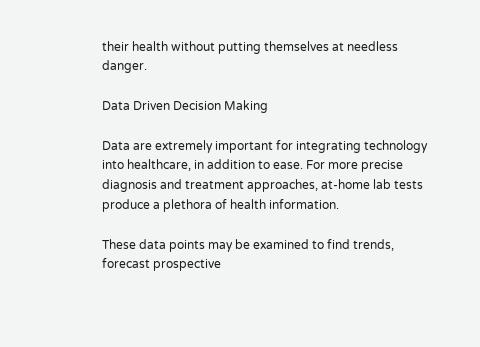their health without putting themselves at needless danger.

Data Driven Decision Making

Data are extremely important for integrating technology into healthcare, in addition to ease. For more precise diagnosis and treatment approaches, at-home lab tests produce a plethora of health information.

These data points may be examined to find trends, forecast prospective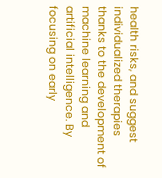health risks, and suggest individualized therapies thanks to the development of machine learning and artificial intelligence. By focusing on early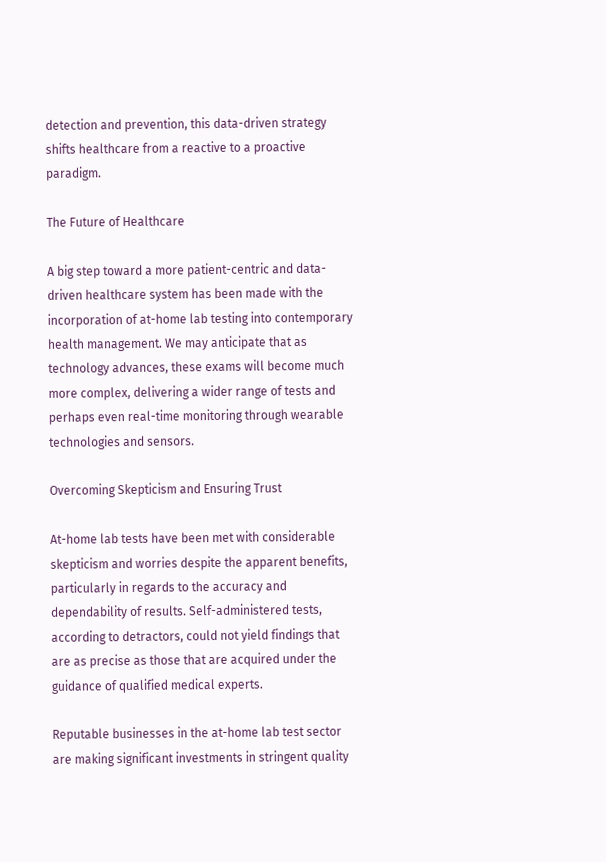detection and prevention, this data-driven strategy shifts healthcare from a reactive to a proactive paradigm.

The Future of Healthcare

A big step toward a more patient-centric and data-driven healthcare system has been made with the incorporation of at-home lab testing into contemporary health management. We may anticipate that as technology advances, these exams will become much more complex, delivering a wider range of tests and perhaps even real-time monitoring through wearable technologies and sensors.

Overcoming Skepticism and Ensuring Trust

At-home lab tests have been met with considerable skepticism and worries despite the apparent benefits, particularly in regards to the accuracy and dependability of results. Self-administered tests, according to detractors, could not yield findings that are as precise as those that are acquired under the guidance of qualified medical experts.

Reputable businesses in the at-home lab test sector are making significant investments in stringent quality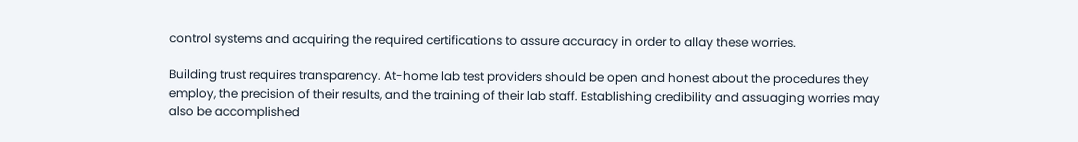control systems and acquiring the required certifications to assure accuracy in order to allay these worries.

Building trust requires transparency. At-home lab test providers should be open and honest about the procedures they employ, the precision of their results, and the training of their lab staff. Establishing credibility and assuaging worries may also be accomplished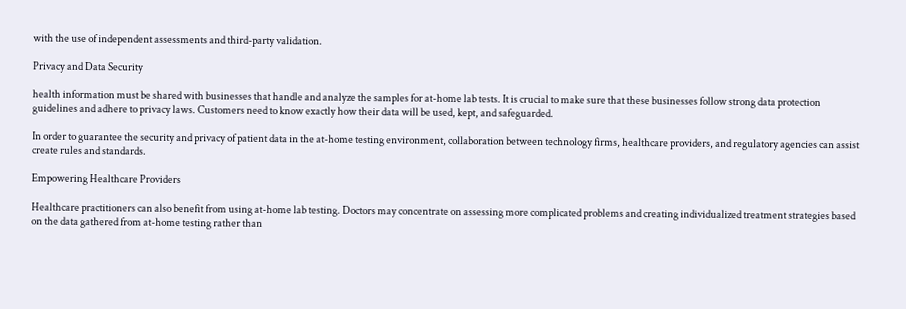with the use of independent assessments and third-party validation.

Privacy and Data Security

health information must be shared with businesses that handle and analyze the samples for at-home lab tests. It is crucial to make sure that these businesses follow strong data protection guidelines and adhere to privacy laws. Customers need to know exactly how their data will be used, kept, and safeguarded.

In order to guarantee the security and privacy of patient data in the at-home testing environment, collaboration between technology firms, healthcare providers, and regulatory agencies can assist create rules and standards.

Empowering Healthcare Providers

Healthcare practitioners can also benefit from using at-home lab testing. Doctors may concentrate on assessing more complicated problems and creating individualized treatment strategies based on the data gathered from at-home testing rather than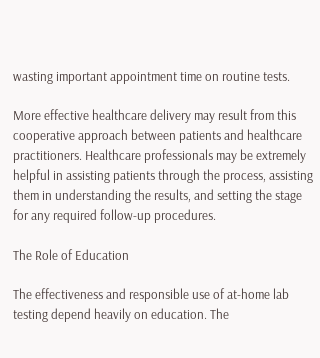wasting important appointment time on routine tests.

More effective healthcare delivery may result from this cooperative approach between patients and healthcare practitioners. Healthcare professionals may be extremely helpful in assisting patients through the process, assisting them in understanding the results, and setting the stage for any required follow-up procedures.

The Role of Education

The effectiveness and responsible use of at-home lab testing depend heavily on education. The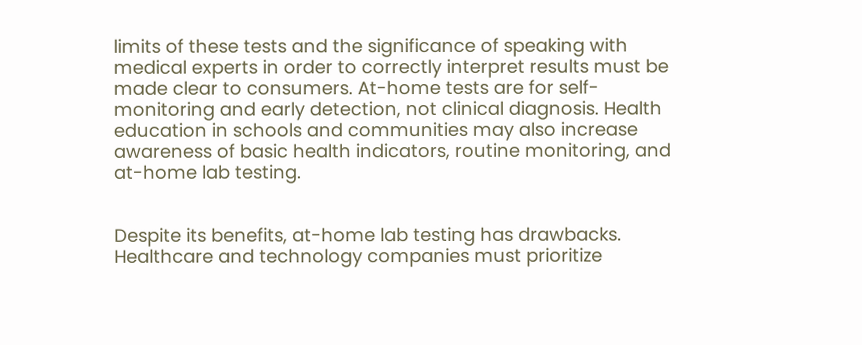limits of these tests and the significance of speaking with medical experts in order to correctly interpret results must be made clear to consumers. At-home tests are for self-monitoring and early detection, not clinical diagnosis. Health education in schools and communities may also increase awareness of basic health indicators, routine monitoring, and at-home lab testing.


Despite its benefits, at-home lab testing has drawbacks. Healthcare and technology companies must prioritize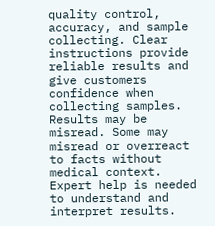quality control, accuracy, and sample collecting. Clear instructions provide reliable results and give customers confidence when collecting samples. Results may be misread. Some may misread or overreact to facts without medical context. Expert help is needed to understand and interpret results.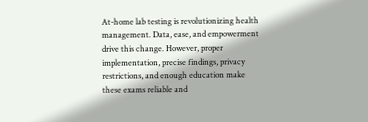At-home lab testing is revolutionizing health management. Data, ease, and empowerment drive this change. However, proper implementation, precise findings, privacy restrictions, and enough education make these exams reliable and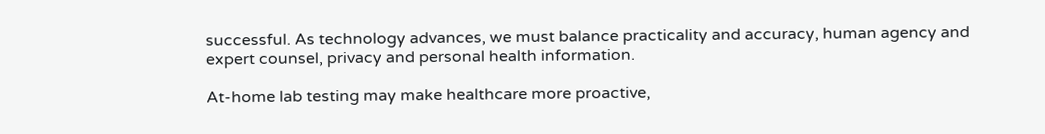successful. As technology advances, we must balance practicality and accuracy, human agency and expert counsel, privacy and personal health information.

At-home lab testing may make healthcare more proactive,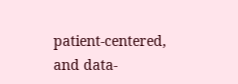patient-centered, and data-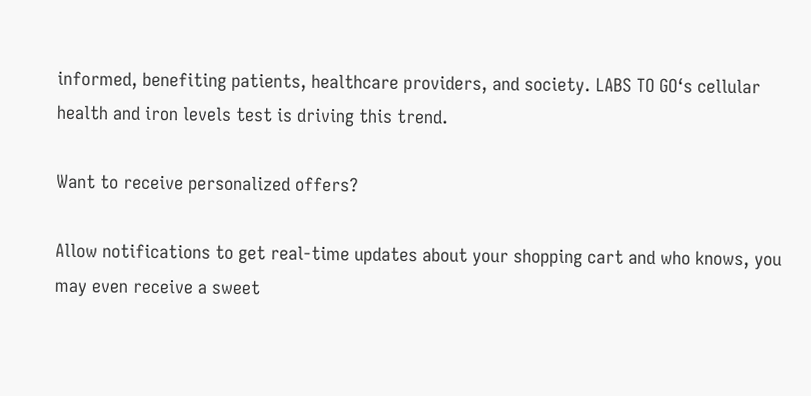informed, benefiting patients, healthcare providers, and society. LABS TO GO‘s cellular health and iron levels test is driving this trend.

Want to receive personalized offers?

Allow notifications to get real-time updates about your shopping cart and who knows, you may even receive a sweet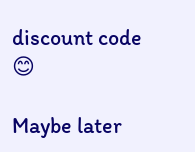discount code 😊

Maybe later